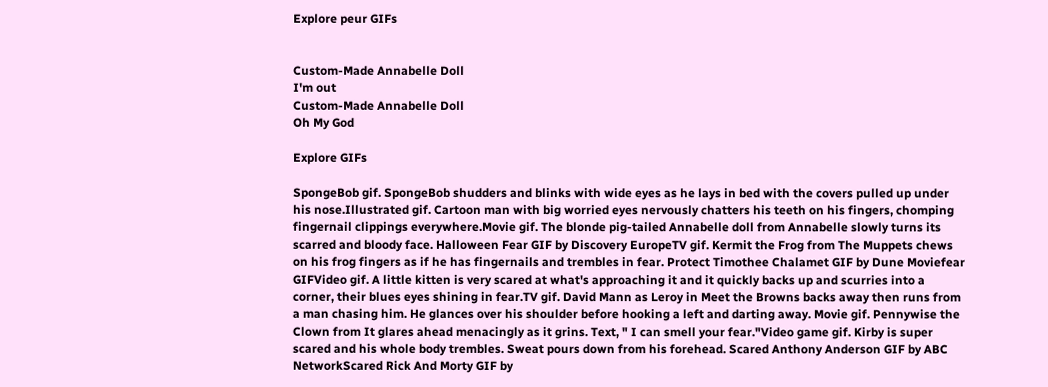Explore peur GIFs


Custom-Made Annabelle Doll
I'm out
Custom-Made Annabelle Doll
Oh My God

Explore GIFs

SpongeBob gif. SpongeBob shudders and blinks with wide eyes as he lays in bed with the covers pulled up under his nose.Illustrated gif. Cartoon man with big worried eyes nervously chatters his teeth on his fingers, chomping fingernail clippings everywhere.Movie gif. The blonde pig-tailed Annabelle doll from Annabelle slowly turns its scarred and bloody face. Halloween Fear GIF by Discovery EuropeTV gif. Kermit the Frog from The Muppets chews on his frog fingers as if he has fingernails and trembles in fear. Protect Timothee Chalamet GIF by Dune Moviefear GIFVideo gif. A little kitten is very scared at what's approaching it and it quickly backs up and scurries into a corner, their blues eyes shining in fear.TV gif. David Mann as Leroy in Meet the Browns backs away then runs from a man chasing him. He glances over his shoulder before hooking a left and darting away. Movie gif. Pennywise the Clown from It glares ahead menacingly as it grins. Text, " I can smell your fear."Video game gif. Kirby is super scared and his whole body trembles. Sweat pours down from his forehead. Scared Anthony Anderson GIF by ABC NetworkScared Rick And Morty GIF by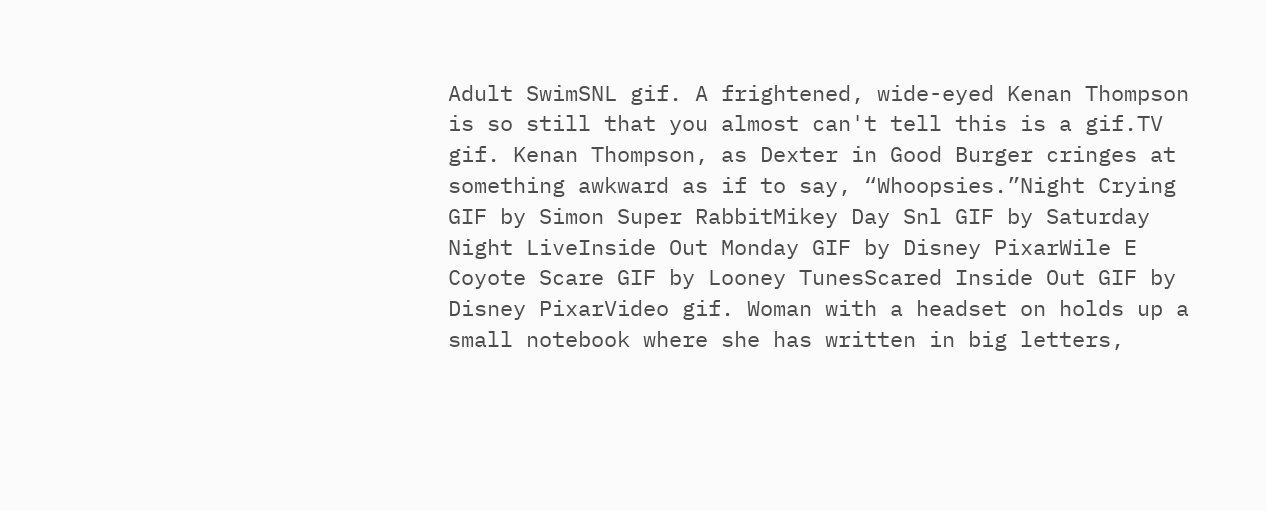Adult SwimSNL gif. A frightened, wide-eyed Kenan Thompson is so still that you almost can't tell this is a gif.TV gif. Kenan Thompson, as Dexter in Good Burger cringes at something awkward as if to say, “Whoopsies.”Night Crying GIF by Simon Super RabbitMikey Day Snl GIF by Saturday Night LiveInside Out Monday GIF by Disney PixarWile E Coyote Scare GIF by Looney TunesScared Inside Out GIF by Disney PixarVideo gif. Woman with a headset on holds up a small notebook where she has written in big letters,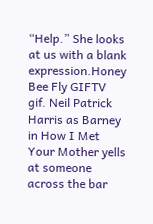“Help.” She looks at us with a blank expression.Honey Bee Fly GIFTV gif. Neil Patrick Harris as Barney in How I Met Your Mother yells at someone across the bar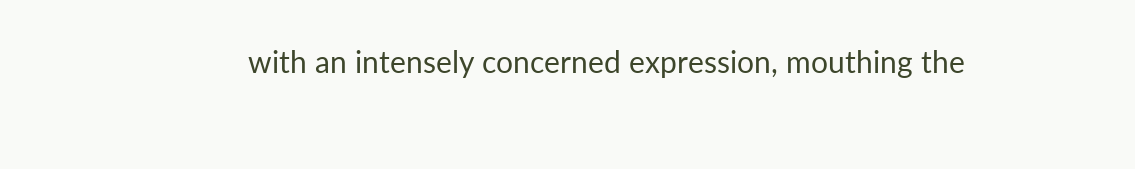with an intensely concerned expression, mouthing the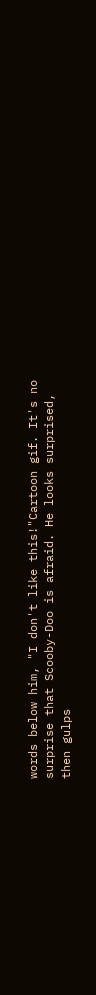words below him, "I don't like this!"Cartoon gif. It's no surprise that Scooby-Doo is afraid. He looks surprised, then gulps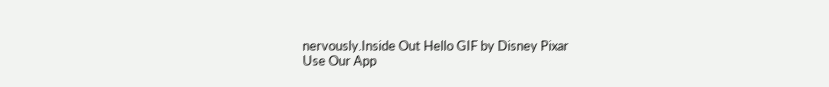nervously.Inside Out Hello GIF by Disney Pixar
Use Our App